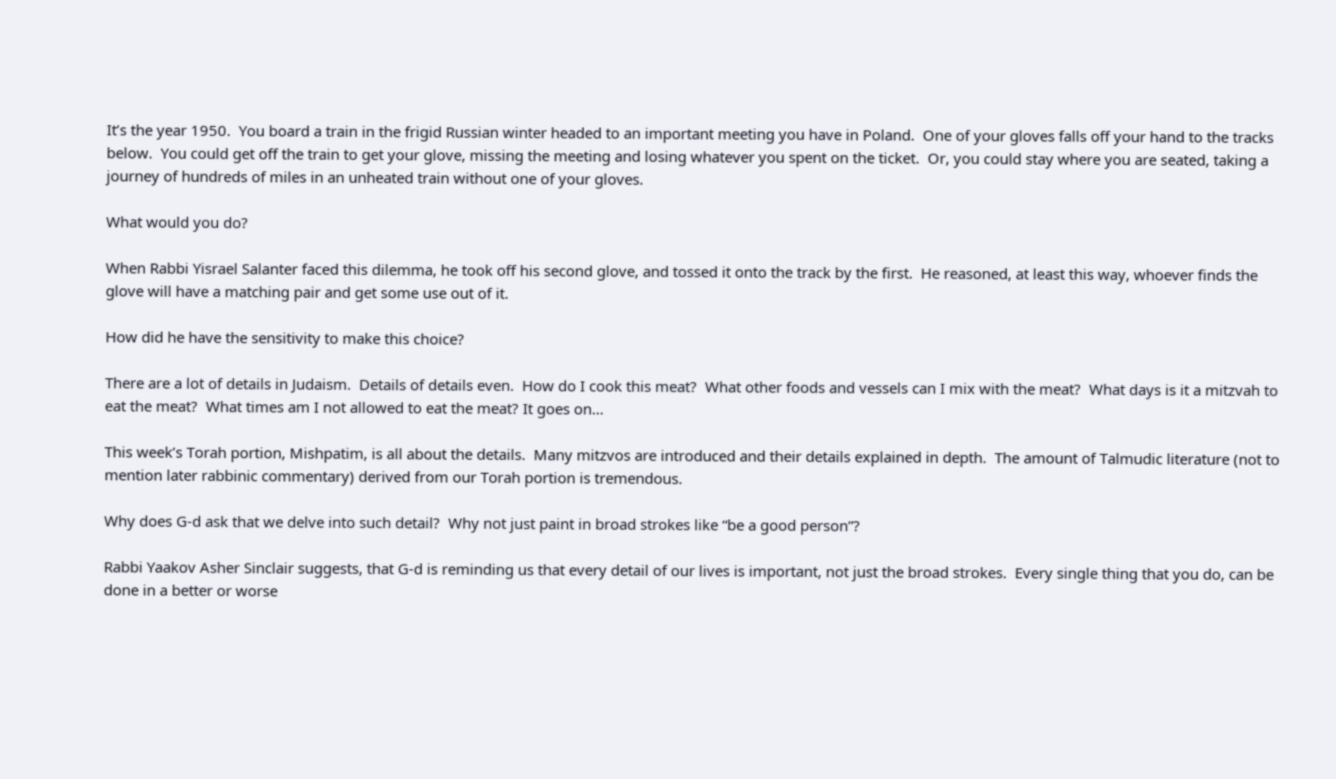It’s the year 1950.  You board a train in the frigid Russian winter headed to an important meeting you have in Poland.  One of your gloves falls off your hand to the tracks below.  You could get off the train to get your glove, missing the meeting and losing whatever you spent on the ticket.  Or, you could stay where you are seated, taking a journey of hundreds of miles in an unheated train without one of your gloves.

What would you do?

When Rabbi Yisrael Salanter faced this dilemma, he took off his second glove, and tossed it onto the track by the first.  He reasoned, at least this way, whoever finds the glove will have a matching pair and get some use out of it.

How did he have the sensitivity to make this choice?

There are a lot of details in Judaism.  Details of details even.  How do I cook this meat?  What other foods and vessels can I mix with the meat?  What days is it a mitzvah to eat the meat?  What times am I not allowed to eat the meat? It goes on…

This week’s Torah portion, Mishpatim, is all about the details.  Many mitzvos are introduced and their details explained in depth.  The amount of Talmudic literature (not to mention later rabbinic commentary) derived from our Torah portion is tremendous.

Why does G-d ask that we delve into such detail?  Why not just paint in broad strokes like “be a good person”?

Rabbi Yaakov Asher Sinclair suggests, that G-d is reminding us that every detail of our lives is important, not just the broad strokes.  Every single thing that you do, can be done in a better or worse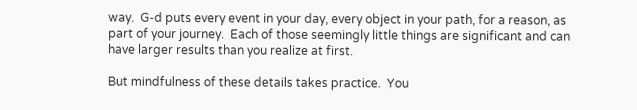way.  G-d puts every event in your day, every object in your path, for a reason, as part of your journey.  Each of those seemingly little things are significant and can have larger results than you realize at first.

But mindfulness of these details takes practice.  You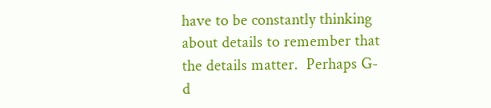have to be constantly thinking about details to remember that the details matter.  Perhaps G-d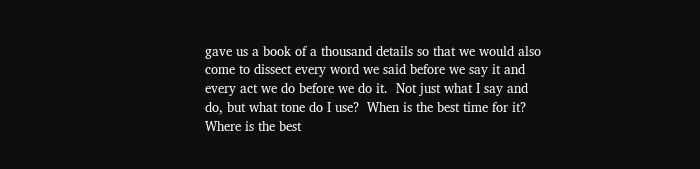gave us a book of a thousand details so that we would also come to dissect every word we said before we say it and every act we do before we do it.  Not just what I say and do, but what tone do I use?  When is the best time for it?  Where is the best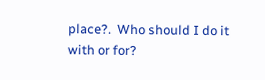place?.  Who should I do it with or for?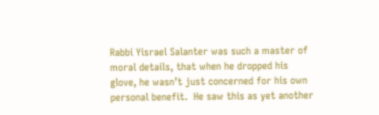Rabbi Yisrael Salanter was such a master of moral details, that when he dropped his glove, he wasn’t just concerned for his own personal benefit.  He saw this as yet another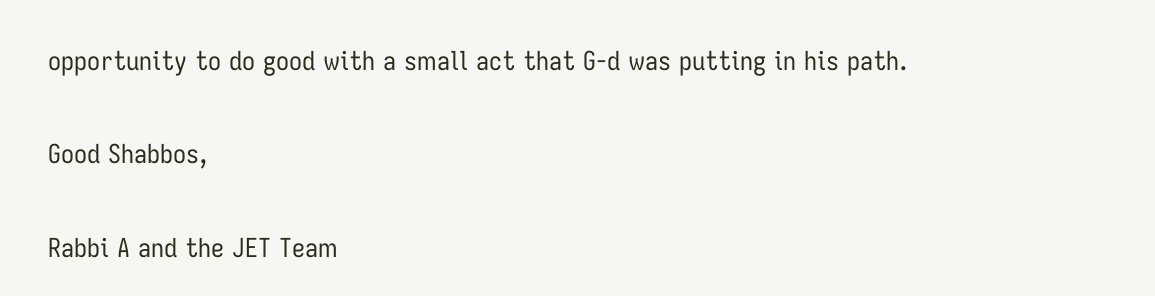opportunity to do good with a small act that G-d was putting in his path.

Good Shabbos,

Rabbi A and the JET Team